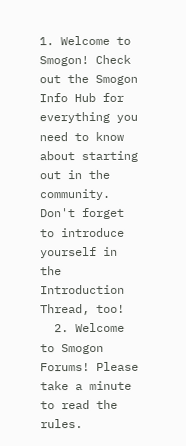1. Welcome to Smogon! Check out the Smogon Info Hub for everything you need to know about starting out in the community. Don't forget to introduce yourself in the Introduction Thread, too!
  2. Welcome to Smogon Forums! Please take a minute to read the rules.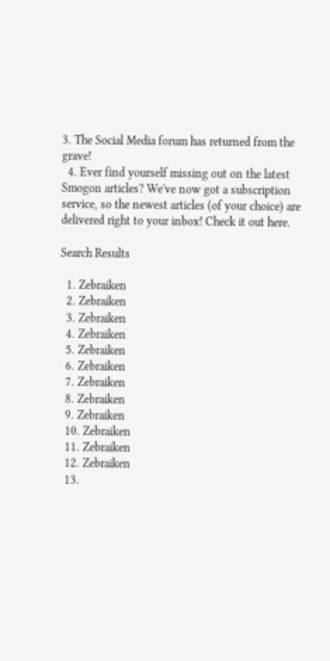3. The Social Media forum has returned from the grave!
  4. Ever find yourself missing out on the latest Smogon articles? We've now got a subscription service, so the newest articles (of your choice) are delivered right to your inbox! Check it out here.

Search Results

  1. Zebraiken
  2. Zebraiken
  3. Zebraiken
  4. Zebraiken
  5. Zebraiken
  6. Zebraiken
  7. Zebraiken
  8. Zebraiken
  9. Zebraiken
  10. Zebraiken
  11. Zebraiken
  12. Zebraiken
  13.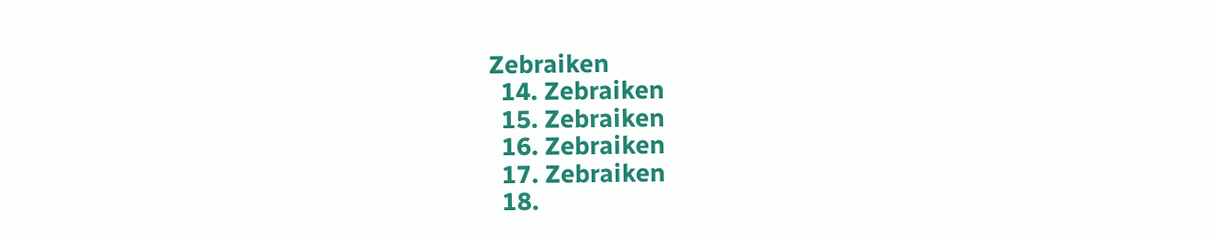Zebraiken
  14. Zebraiken
  15. Zebraiken
  16. Zebraiken
  17. Zebraiken
  18.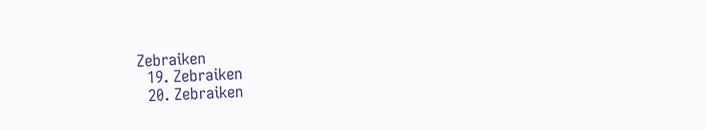Zebraiken
  19. Zebraiken
  20. Zebraiken